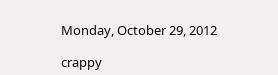Monday, October 29, 2012

crappy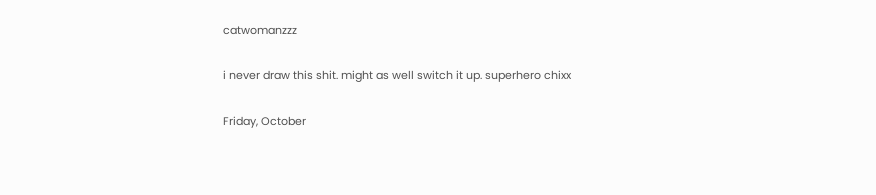catwomanzzz

i never draw this shit. might as well switch it up. superhero chixx

Friday, October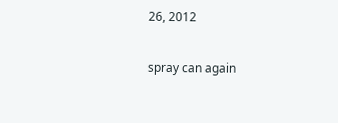26, 2012

spray can again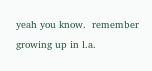yeah you know.  remember growing up in l.a.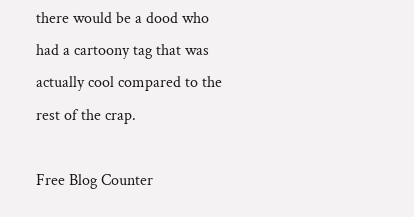there would be a dood who had a cartoony tag that was actually cool compared to the rest of the crap.

Free Blog Counter